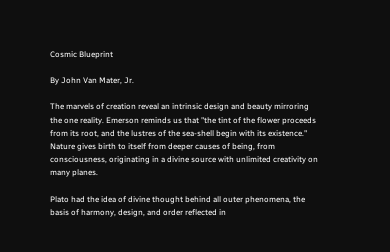Cosmic Blueprint

By John Van Mater, Jr.

The marvels of creation reveal an intrinsic design and beauty mirroring the one reality. Emerson reminds us that "the tint of the flower proceeds from its root, and the lustres of the sea-shell begin with its existence." Nature gives birth to itself from deeper causes of being, from consciousness, originating in a divine source with unlimited creativity on many planes.

Plato had the idea of divine thought behind all outer phenomena, the basis of harmony, design, and order reflected in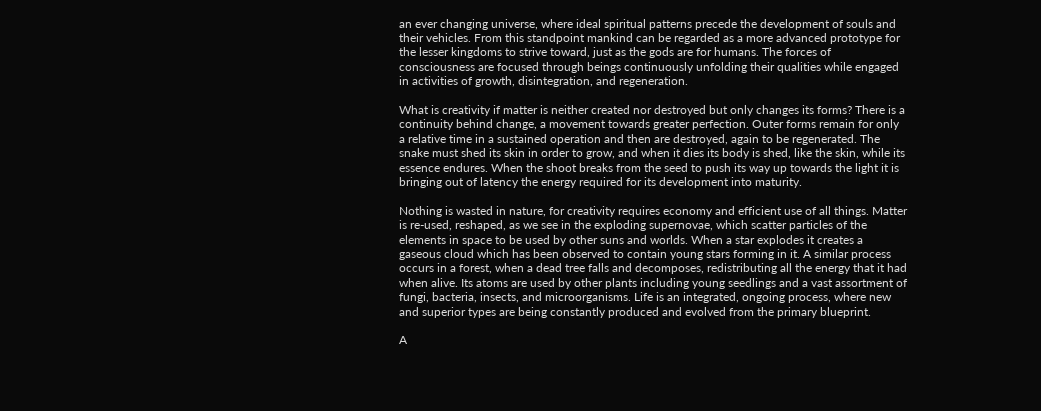an ever changing universe, where ideal spiritual patterns precede the development of souls and their vehicles. From this standpoint mankind can be regarded as a more advanced prototype for the lesser kingdoms to strive toward, just as the gods are for humans. The forces of consciousness are focused through beings continuously unfolding their qualities while engaged in activities of growth, disintegration, and regeneration.

What is creativity if matter is neither created nor destroyed but only changes its forms? There is a continuity behind change, a movement towards greater perfection. Outer forms remain for only a relative time in a sustained operation and then are destroyed, again to be regenerated. The snake must shed its skin in order to grow, and when it dies its body is shed, like the skin, while its essence endures. When the shoot breaks from the seed to push its way up towards the light it is bringing out of latency the energy required for its development into maturity.

Nothing is wasted in nature, for creativity requires economy and efficient use of all things. Matter is re-used, reshaped, as we see in the exploding supernovae, which scatter particles of the elements in space to be used by other suns and worlds. When a star explodes it creates a gaseous cloud which has been observed to contain young stars forming in it. A similar process occurs in a forest, when a dead tree falls and decomposes, redistributing all the energy that it had when alive. Its atoms are used by other plants including young seedlings and a vast assortment of fungi, bacteria, insects, and microorganisms. Life is an integrated, ongoing process, where new and superior types are being constantly produced and evolved from the primary blueprint.

A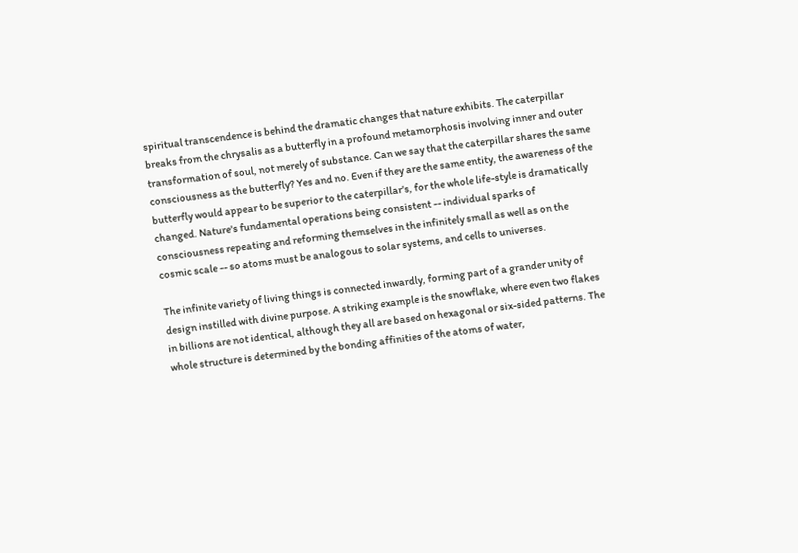spiritual transcendence is behind the dramatic changes that nature exhibits. The caterpillar breaks from the chrysalis as a butterfly in a profound metamorphosis involving inner and outer transformation of soul, not merely of substance. Can we say that the caterpillar shares the same consciousness as the butterfly? Yes and no. Even if they are the same entity, the awareness of the butterfly would appear to be superior to the caterpillar's, for the whole life-style is dramatically changed. Nature's fundamental operations being consistent -- individual sparks of consciousness repeating and reforming themselves in the infinitely small as well as on the cosmic scale -- so atoms must be analogous to solar systems, and cells to universes.

The infinite variety of living things is connected inwardly, forming part of a grander unity of design instilled with divine purpose. A striking example is the snowflake, where even two flakes in billions are not identical, although they all are based on hexagonal or six-sided patterns. The whole structure is determined by the bonding affinities of the atoms of water,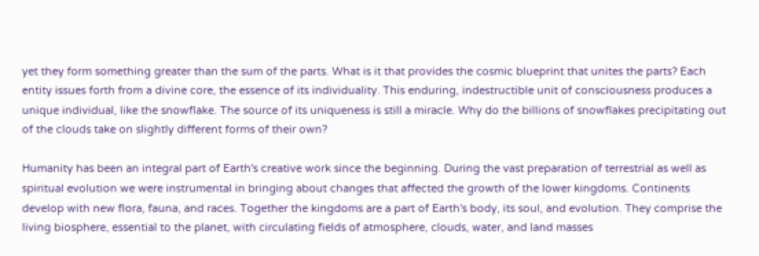yet they form something greater than the sum of the parts. What is it that provides the cosmic blueprint that unites the parts? Each entity issues forth from a divine core, the essence of its individuality. This enduring, indestructible unit of consciousness produces a unique individual, like the snowflake. The source of its uniqueness is still a miracle. Why do the billions of snowflakes precipitating out of the clouds take on slightly different forms of their own?

Humanity has been an integral part of Earth's creative work since the beginning. During the vast preparation of terrestrial as well as spiritual evolution we were instrumental in bringing about changes that affected the growth of the lower kingdoms. Continents develop with new flora, fauna, and races. Together the kingdoms are a part of Earth's body, its soul, and evolution. They comprise the living biosphere, essential to the planet, with circulating fields of atmosphere, clouds, water, and land masses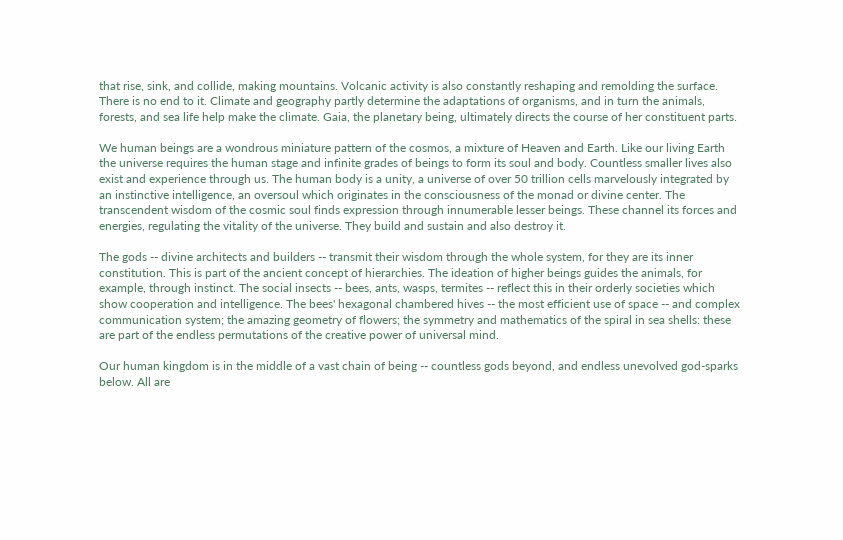that rise, sink, and collide, making mountains. Volcanic activity is also constantly reshaping and remolding the surface. There is no end to it. Climate and geography partly determine the adaptations of organisms, and in turn the animals, forests, and sea life help make the climate. Gaia, the planetary being, ultimately directs the course of her constituent parts.

We human beings are a wondrous miniature pattern of the cosmos, a mixture of Heaven and Earth. Like our living Earth the universe requires the human stage and infinite grades of beings to form its soul and body. Countless smaller lives also exist and experience through us. The human body is a unity, a universe of over 50 trillion cells marvelously integrated by an instinctive intelligence, an oversoul which originates in the consciousness of the monad or divine center. The transcendent wisdom of the cosmic soul finds expression through innumerable lesser beings. These channel its forces and energies, regulating the vitality of the universe. They build and sustain and also destroy it.

The gods -- divine architects and builders -- transmit their wisdom through the whole system, for they are its inner constitution. This is part of the ancient concept of hierarchies. The ideation of higher beings guides the animals, for example, through instinct. The social insects -- bees, ants, wasps, termites -- reflect this in their orderly societies which show cooperation and intelligence. The bees' hexagonal chambered hives -- the most efficient use of space -- and complex communication system; the amazing geometry of flowers; the symmetry and mathematics of the spiral in sea shells: these are part of the endless permutations of the creative power of universal mind.

Our human kingdom is in the middle of a vast chain of being -- countless gods beyond, and endless unevolved god-sparks below. All are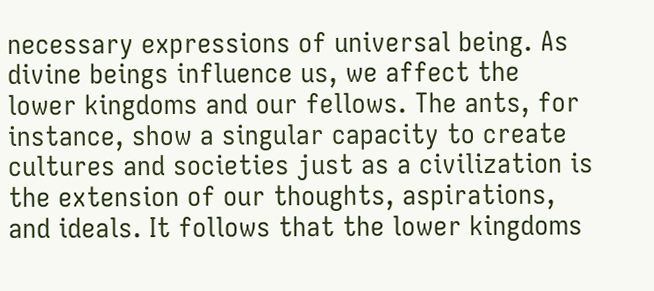necessary expressions of universal being. As divine beings influence us, we affect the lower kingdoms and our fellows. The ants, for instance, show a singular capacity to create cultures and societies just as a civilization is the extension of our thoughts, aspirations, and ideals. It follows that the lower kingdoms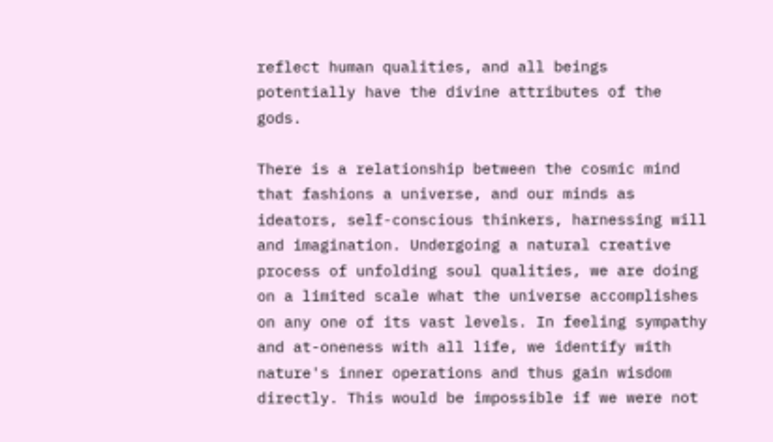reflect human qualities, and all beings potentially have the divine attributes of the gods.

There is a relationship between the cosmic mind that fashions a universe, and our minds as ideators, self-conscious thinkers, harnessing will and imagination. Undergoing a natural creative process of unfolding soul qualities, we are doing on a limited scale what the universe accomplishes on any one of its vast levels. In feeling sympathy and at-oneness with all life, we identify with nature's inner operations and thus gain wisdom directly. This would be impossible if we were not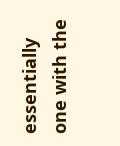essentially one with the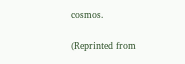cosmos.

(Reprinted from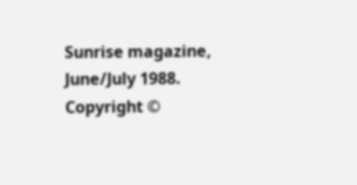Sunrise magazine, June/July 1988. Copyright ©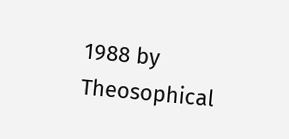1988 by Theosophical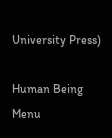University Press)

Human Being Menu